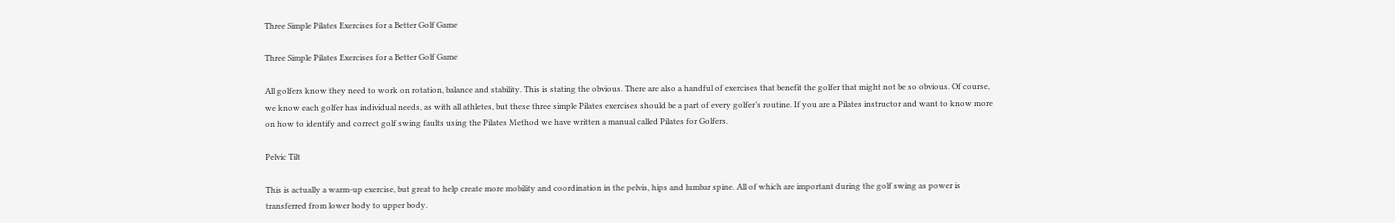Three Simple Pilates Exercises for a Better Golf Game

Three Simple Pilates Exercises for a Better Golf Game

All golfers know they need to work on rotation, balance and stability. This is stating the obvious. There are also a handful of exercises that benefit the golfer that might not be so obvious. Of course, we know each golfer has individual needs, as with all athletes, but these three simple Pilates exercises should be a part of every golfer’s routine. If you are a Pilates instructor and want to know more on how to identify and correct golf swing faults using the Pilates Method we have written a manual called Pilates for Golfers.

Pelvic Tilt

This is actually a warm-up exercise, but great to help create more mobility and coordination in the pelvis, hips and lumbar spine. All of which are important during the golf swing as power is transferred from lower body to upper body.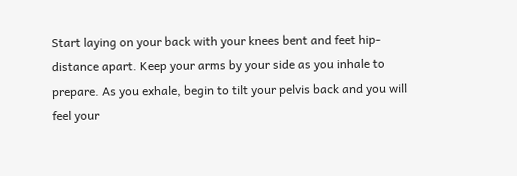Start laying on your back with your knees bent and feet hip-distance apart. Keep your arms by your side as you inhale to prepare. As you exhale, begin to tilt your pelvis back and you will feel your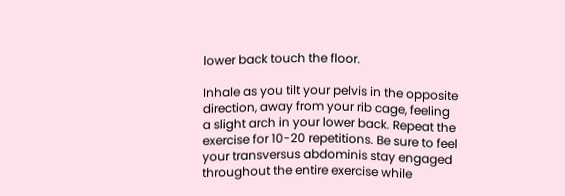lower back touch the floor.

Inhale as you tilt your pelvis in the opposite direction, away from your rib cage, feeling a slight arch in your lower back. Repeat the exercise for 10-20 repetitions. Be sure to feel your transversus abdominis stay engaged throughout the entire exercise while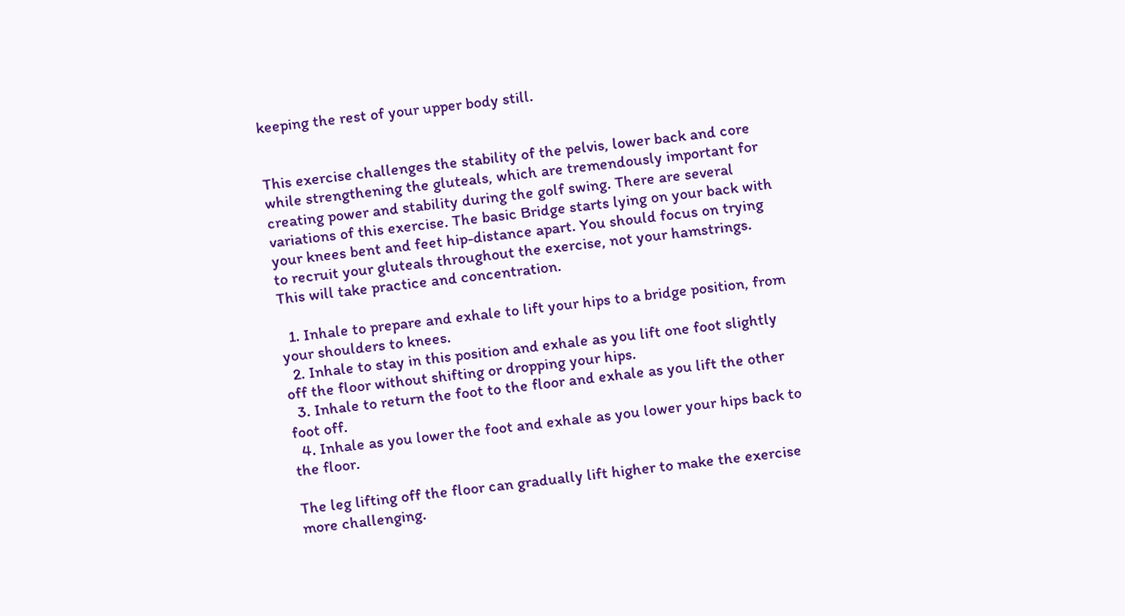keeping the rest of your upper body still.


This exercise challenges the stability of the pelvis, lower back and core while strengthening the gluteals, which are tremendously important for creating power and stability during the golf swing. There are several variations of this exercise. The basic Bridge starts lying on your back with your knees bent and feet hip-distance apart. You should focus on trying to recruit your gluteals throughout the exercise, not your hamstrings. This will take practice and concentration.

  1. Inhale to prepare and exhale to lift your hips to a bridge position, from your shoulders to knees.
  2. Inhale to stay in this position and exhale as you lift one foot slightly off the floor without shifting or dropping your hips.
  3. Inhale to return the foot to the floor and exhale as you lift the other foot off.
  4. Inhale as you lower the foot and exhale as you lower your hips back to the floor.

The leg lifting off the floor can gradually lift higher to make the exercise more challenging.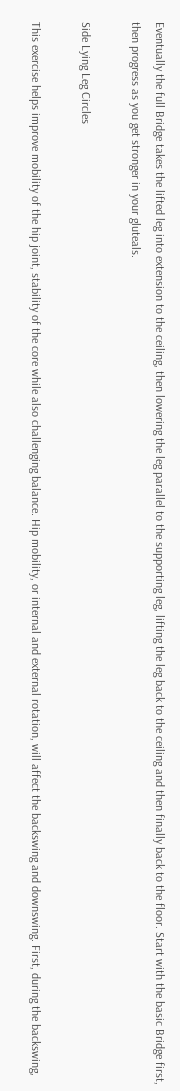Eventually the full Bridge takes the lifted leg into extension to the ceiling, then lowering the leg parallel to the supporting leg, lifting the leg back to the ceiling and then finally back to the floor. Start with the basic Bridge first, then progress as you get stronger in your gluteals.

Side Lying Leg Circles

This exercise helps improve mobility of the hip joint, stability of the core while also challenging balance. Hip mobility, or internal and external rotation, will affect the backswing and downswing. First, during the backswing,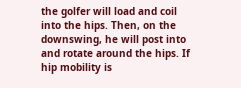the golfer will load and coil into the hips. Then, on the downswing, he will post into and rotate around the hips. If hip mobility is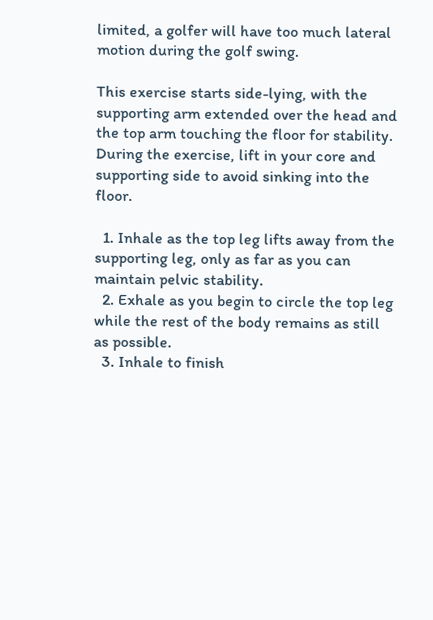limited, a golfer will have too much lateral motion during the golf swing.

This exercise starts side-lying, with the supporting arm extended over the head and the top arm touching the floor for stability. During the exercise, lift in your core and supporting side to avoid sinking into the floor.

  1. Inhale as the top leg lifts away from the supporting leg, only as far as you can maintain pelvic stability.
  2. Exhale as you begin to circle the top leg while the rest of the body remains as still as possible.
  3. Inhale to finish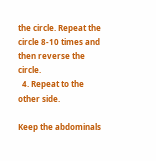the circle. Repeat the circle 8-10 times and then reverse the circle.
  4. Repeat to the other side.

Keep the abdominals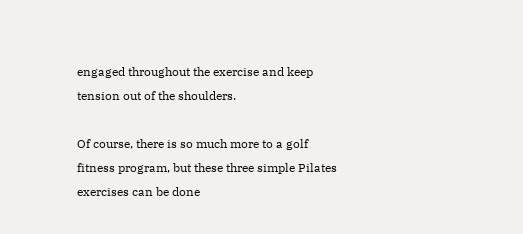engaged throughout the exercise and keep tension out of the shoulders.

Of course, there is so much more to a golf fitness program, but these three simple Pilates exercises can be done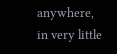anywhere, in very little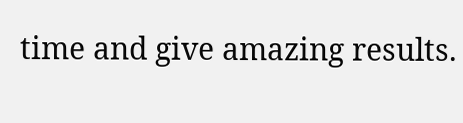time and give amazing results.